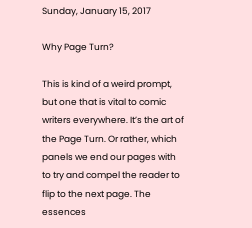Sunday, January 15, 2017

Why Page Turn?

This is kind of a weird prompt, but one that is vital to comic writers everywhere. It’s the art of the Page Turn. Or rather, which panels we end our pages with to try and compel the reader to flip to the next page. The essences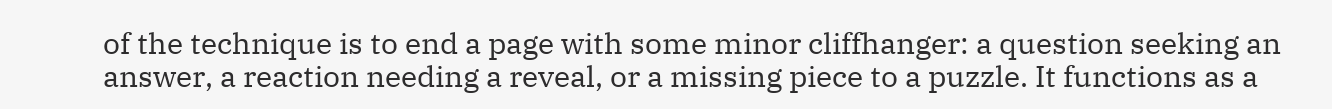of the technique is to end a page with some minor cliffhanger: a question seeking an answer, a reaction needing a reveal, or a missing piece to a puzzle. It functions as a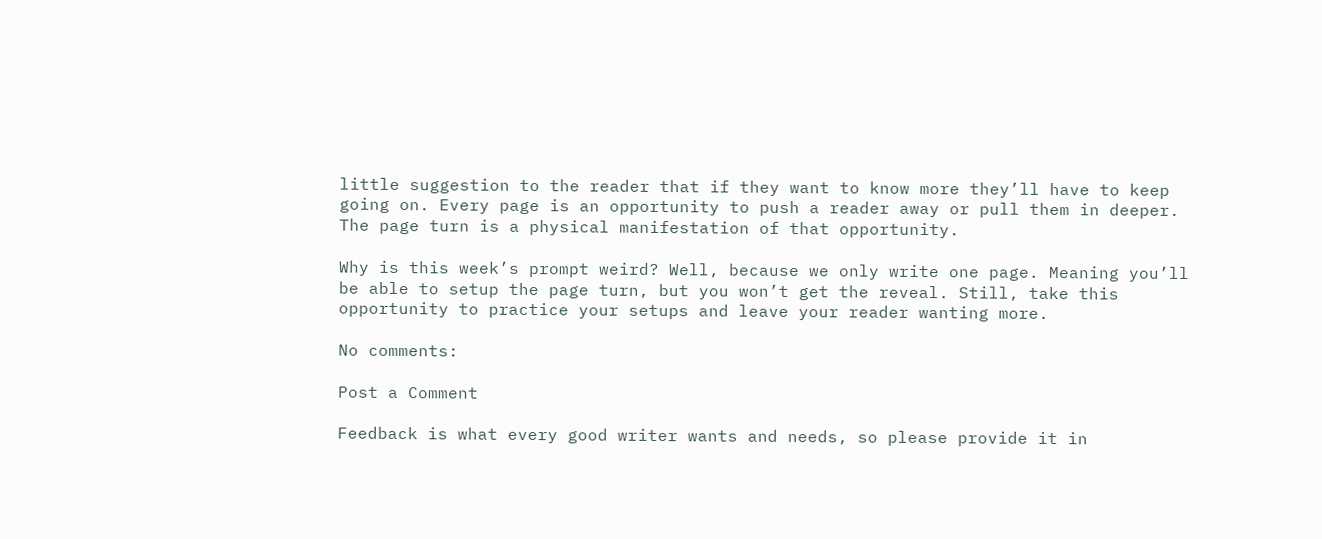little suggestion to the reader that if they want to know more they’ll have to keep going on. Every page is an opportunity to push a reader away or pull them in deeper. The page turn is a physical manifestation of that opportunity.

Why is this week’s prompt weird? Well, because we only write one page. Meaning you’ll be able to setup the page turn, but you won’t get the reveal. Still, take this opportunity to practice your setups and leave your reader wanting more.

No comments:

Post a Comment

Feedback is what every good writer wants and needs, so please provide it in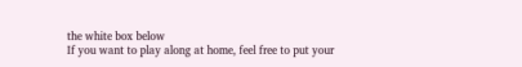the white box below
If you want to play along at home, feel free to put your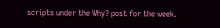scripts under the Why? post for the week.